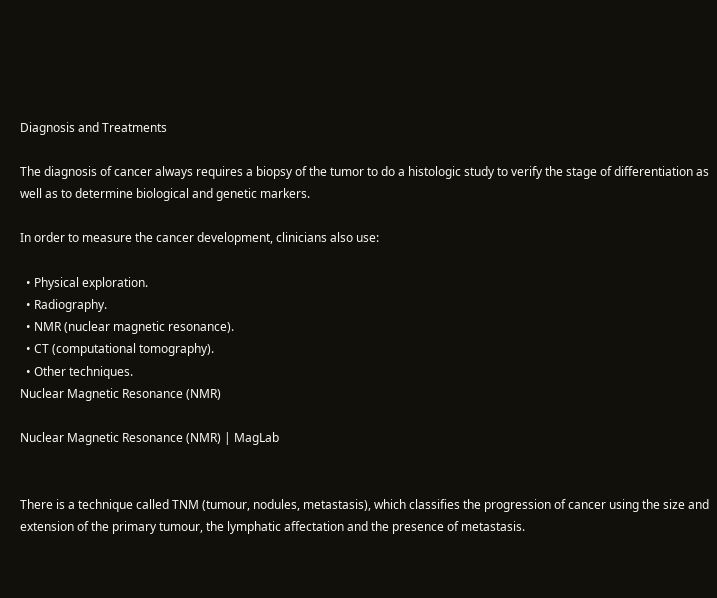Diagnosis and Treatments

The diagnosis of cancer always requires a biopsy of the tumor to do a histologic study to verify the stage of differentiation as well as to determine biological and genetic markers.

In order to measure the cancer development, clinicians also use:

  • Physical exploration.
  • Radiography.
  • NMR (nuclear magnetic resonance).
  • CT (computational tomography).
  • Other techniques.
Nuclear Magnetic Resonance (NMR)

Nuclear Magnetic Resonance (NMR) | MagLab


There is a technique called TNM (tumour, nodules, metastasis), which classifies the progression of cancer using the size and extension of the primary tumour, the lymphatic affectation and the presence of metastasis.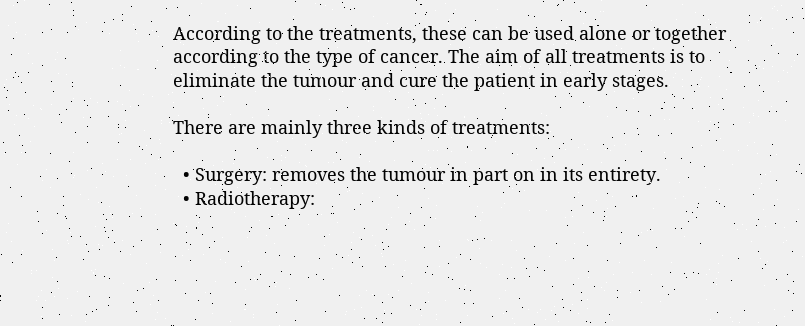According to the treatments, these can be used alone or together according to the type of cancer. The aim of all treatments is to eliminate the tumour and cure the patient in early stages.

There are mainly three kinds of treatments:

  • Surgery: removes the tumour in part on in its entirety.
  • Radiotherapy: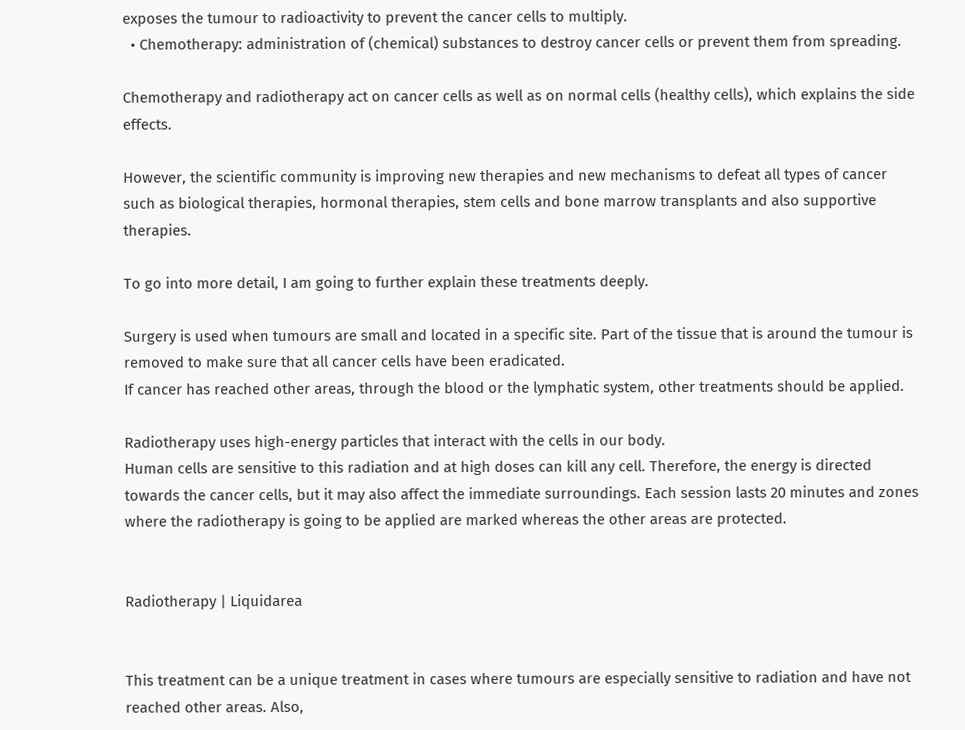exposes the tumour to radioactivity to prevent the cancer cells to multiply.
  • Chemotherapy: administration of (chemical) substances to destroy cancer cells or prevent them from spreading.

Chemotherapy and radiotherapy act on cancer cells as well as on normal cells (healthy cells), which explains the side effects.

However, the scientific community is improving new therapies and new mechanisms to defeat all types of cancer such as biological therapies, hormonal therapies, stem cells and bone marrow transplants and also supportive therapies.

To go into more detail, I am going to further explain these treatments deeply.

Surgery is used when tumours are small and located in a specific site. Part of the tissue that is around the tumour is removed to make sure that all cancer cells have been eradicated.
If cancer has reached other areas, through the blood or the lymphatic system, other treatments should be applied.

Radiotherapy uses high-energy particles that interact with the cells in our body.
Human cells are sensitive to this radiation and at high doses can kill any cell. Therefore, the energy is directed towards the cancer cells, but it may also affect the immediate surroundings. Each session lasts 20 minutes and zones where the radiotherapy is going to be applied are marked whereas the other areas are protected.


Radiotherapy | Liquidarea


This treatment can be a unique treatment in cases where tumours are especially sensitive to radiation and have not reached other areas. Also,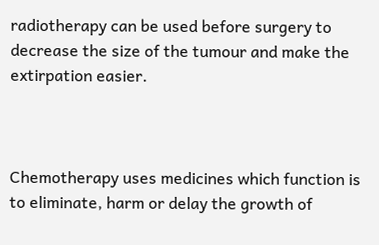radiotherapy can be used before surgery to decrease the size of the tumour and make the extirpation easier.



Chemotherapy uses medicines which function is to eliminate, harm or delay the growth of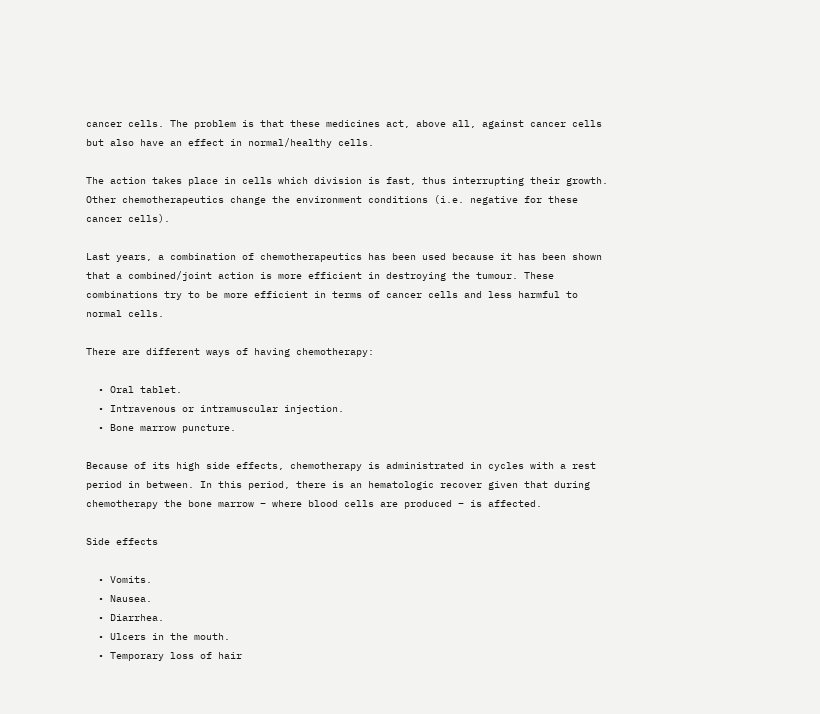cancer cells. The problem is that these medicines act, above all, against cancer cells but also have an effect in normal/healthy cells.

The action takes place in cells which division is fast, thus interrupting their growth. Other chemotherapeutics change the environment conditions (i.e. negative for these cancer cells).

Last years, a combination of chemotherapeutics has been used because it has been shown that a combined/joint action is more efficient in destroying the tumour. These combinations try to be more efficient in terms of cancer cells and less harmful to normal cells.

There are different ways of having chemotherapy:

  • Oral tablet.
  • Intravenous or intramuscular injection.
  • Bone marrow puncture.

Because of its high side effects, chemotherapy is administrated in cycles with a rest period in between. In this period, there is an hematologic recover given that during chemotherapy the bone marrow – where blood cells are produced – is affected.

Side effects

  • Vomits.
  • Nausea.
  • Diarrhea.
  • Ulcers in the mouth.
  • Temporary loss of hair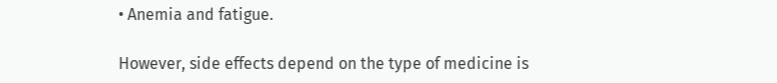• Anemia and fatigue.

However, side effects depend on the type of medicine is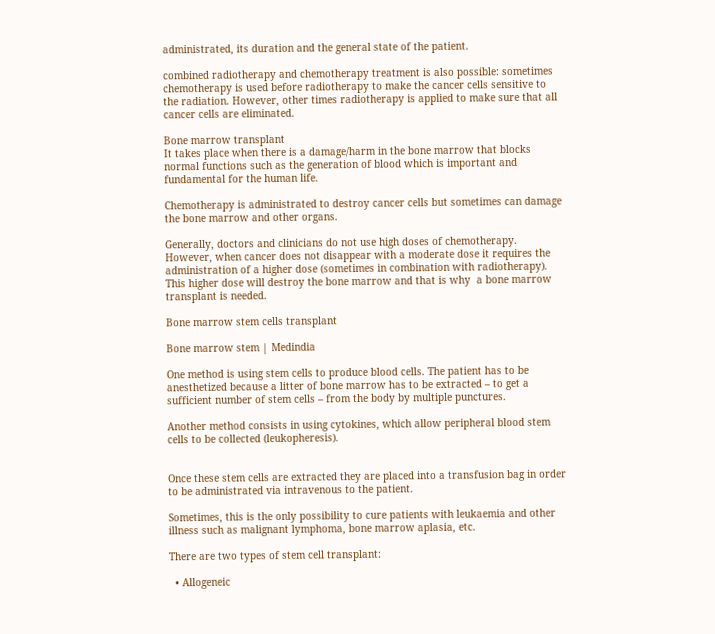administrated, its duration and the general state of the patient.

combined radiotherapy and chemotherapy treatment is also possible: sometimes chemotherapy is used before radiotherapy to make the cancer cells sensitive to the radiation. However, other times radiotherapy is applied to make sure that all cancer cells are eliminated.

Bone marrow transplant
It takes place when there is a damage/harm in the bone marrow that blocks normal functions such as the generation of blood which is important and fundamental for the human life.

Chemotherapy is administrated to destroy cancer cells but sometimes can damage the bone marrow and other organs.

Generally, doctors and clinicians do not use high doses of chemotherapy. However, when cancer does not disappear with a moderate dose it requires the administration of a higher dose (sometimes in combination with radiotherapy). This higher dose will destroy the bone marrow and that is why  a bone marrow transplant is needed.

Bone marrow stem cells transplant

Bone marrow stem | Medindia

One method is using stem cells to produce blood cells. The patient has to be anesthetized because a litter of bone marrow has to be extracted – to get a sufficient number of stem cells – from the body by multiple punctures.

Another method consists in using cytokines, which allow peripheral blood stem cells to be collected (leukopheresis).


Once these stem cells are extracted they are placed into a transfusion bag in order to be administrated via intravenous to the patient.

Sometimes, this is the only possibility to cure patients with leukaemia and other illness such as malignant lymphoma, bone marrow aplasia, etc.

There are two types of stem cell transplant:

  • Allogeneic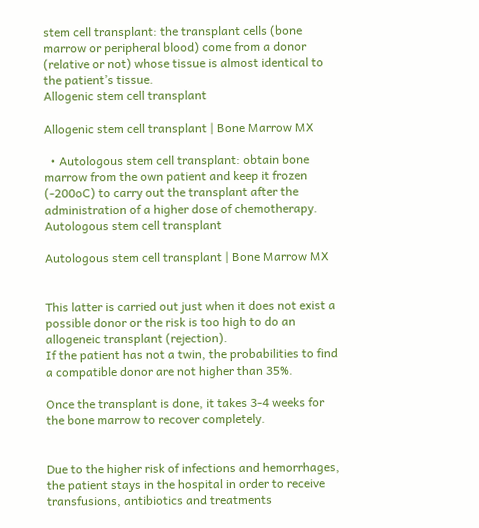stem cell transplant: the transplant cells (bone marrow or peripheral blood) come from a donor (relative or not) whose tissue is almost identical to the patient’s tissue.
Allogenic stem cell transplant

Allogenic stem cell transplant | Bone Marrow MX

  • Autologous stem cell transplant: obtain bone marrow from the own patient and keep it frozen (-200oC) to carry out the transplant after the administration of a higher dose of chemotherapy.
Autologous stem cell transplant

Autologous stem cell transplant | Bone Marrow MX


This latter is carried out just when it does not exist a possible donor or the risk is too high to do an allogeneic transplant (rejection).
If the patient has not a twin, the probabilities to find a compatible donor are not higher than 35%.

Once the transplant is done, it takes 3-4 weeks for the bone marrow to recover completely.


Due to the higher risk of infections and hemorrhages, the patient stays in the hospital in order to receive transfusions, antibiotics and treatments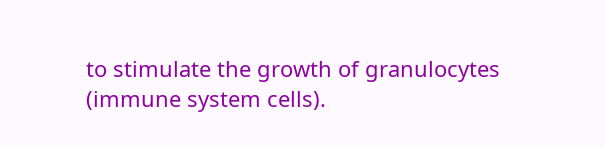to stimulate the growth of granulocytes (immune system cells).